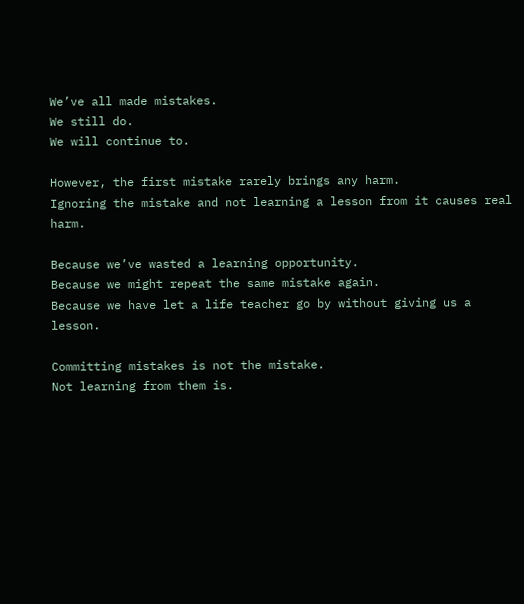We’ve all made mistakes.
We still do.
We will continue to.

However, the first mistake rarely brings any harm.
Ignoring the mistake and not learning a lesson from it causes real harm.

Because we’ve wasted a learning opportunity.
Because we might repeat the same mistake again.
Because we have let a life teacher go by without giving us a lesson.

Committing mistakes is not the mistake.
Not learning from them is.